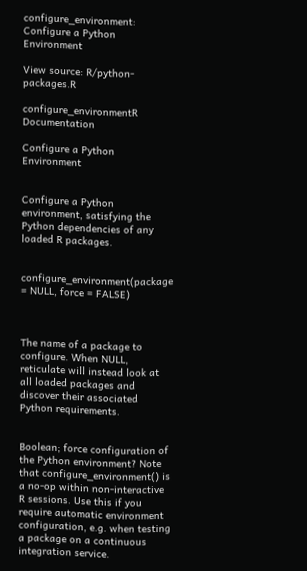configure_environment: Configure a Python Environment

View source: R/python-packages.R

configure_environmentR Documentation

Configure a Python Environment


Configure a Python environment, satisfying the Python dependencies of any loaded R packages.


configure_environment(package = NULL, force = FALSE)



The name of a package to configure. When NULL, reticulate will instead look at all loaded packages and discover their associated Python requirements.


Boolean; force configuration of the Python environment? Note that configure_environment() is a no-op within non-interactive R sessions. Use this if you require automatic environment configuration, e.g. when testing a package on a continuous integration service.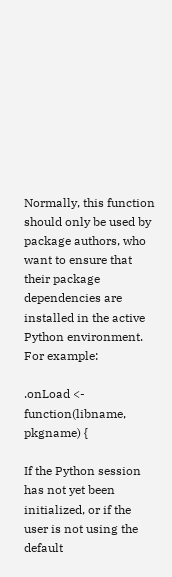Normally, this function should only be used by package authors, who want to ensure that their package dependencies are installed in the active Python environment. For example:

.onLoad <- function(libname, pkgname) {

If the Python session has not yet been initialized, or if the user is not using the default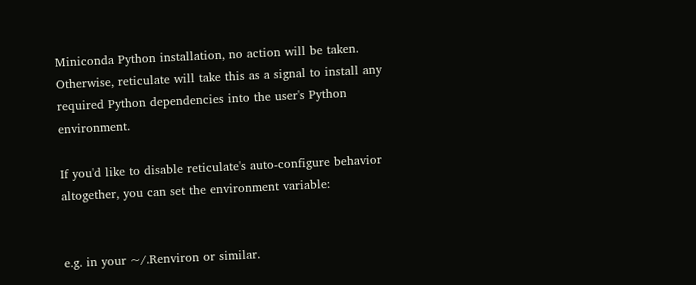Miniconda Python installation, no action will be taken. Otherwise, reticulate will take this as a signal to install any required Python dependencies into the user's Python environment.

If you'd like to disable reticulate's auto-configure behavior altogether, you can set the environment variable:


e.g. in your ~/.Renviron or similar.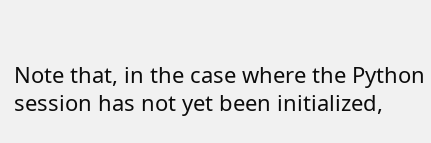Note that, in the case where the Python session has not yet been initialized,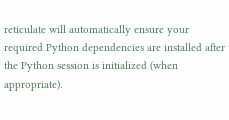reticulate will automatically ensure your required Python dependencies are installed after the Python session is initialized (when appropriate).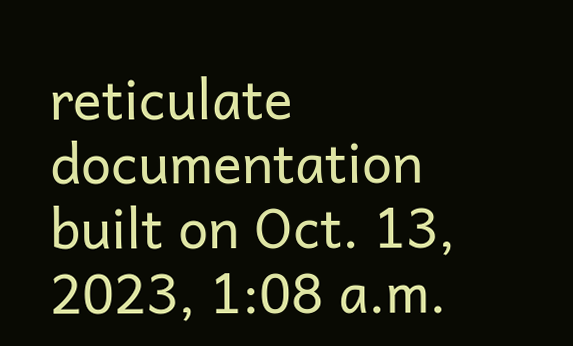reticulate documentation built on Oct. 13, 2023, 1:08 a.m.